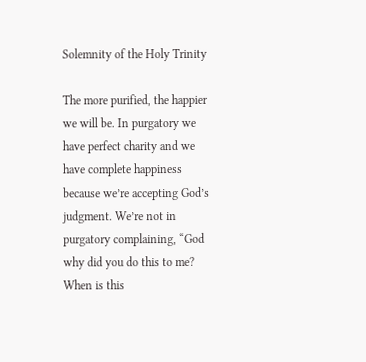Solemnity of the Holy Trinity

The more purified, the happier we will be. In purgatory we have perfect charity and we have complete happiness because we’re accepting God’s judgment. We’re not in purgatory complaining, “God why did you do this to me? When is this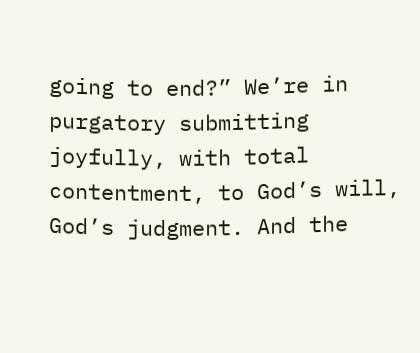going to end?” We’re in purgatory submitting joyfully, with total contentment, to God’s will, God’s judgment. And the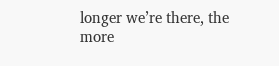longer we’re there, the more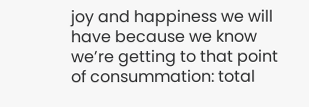joy and happiness we will have because we know we’re getting to that point of consummation: total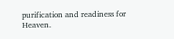purification and readiness for Heaven.